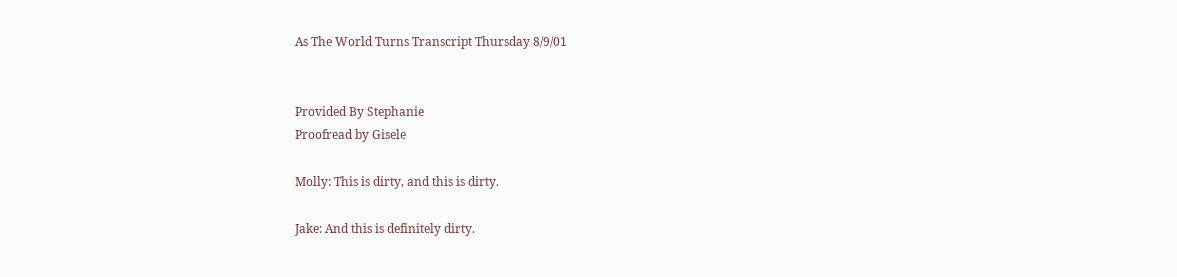As The World Turns Transcript Thursday 8/9/01


Provided By Stephanie
Proofread by Gisele

Molly: This is dirty, and this is dirty.

Jake: And this is definitely dirty.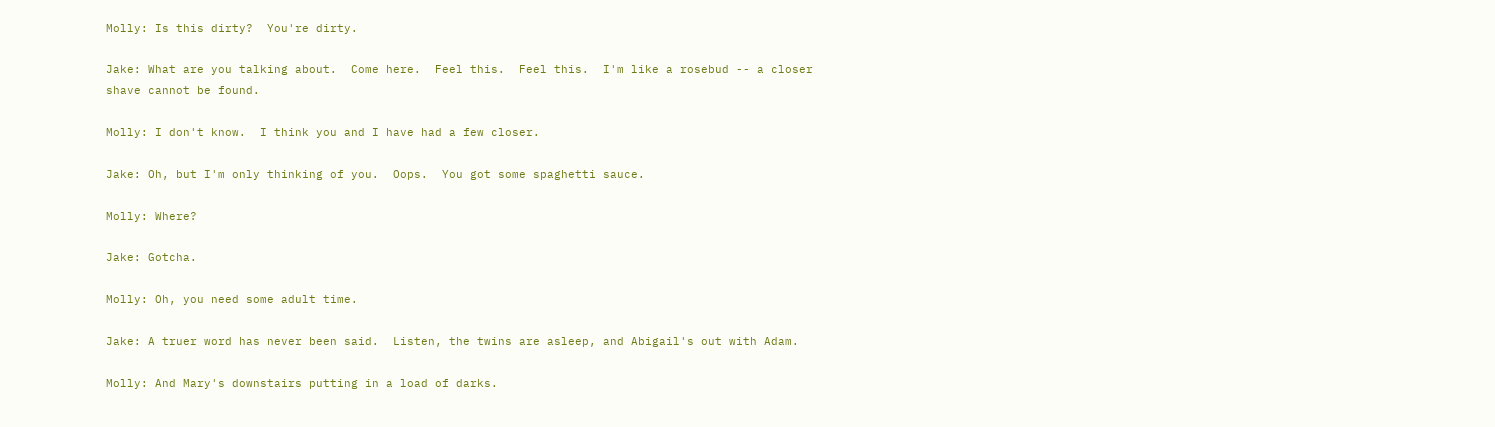Molly: Is this dirty?  You're dirty.

Jake: What are you talking about.  Come here.  Feel this.  Feel this.  I'm like a rosebud -- a closer shave cannot be found.

Molly: I don't know.  I think you and I have had a few closer.

Jake: Oh, but I'm only thinking of you.  Oops.  You got some spaghetti sauce.

Molly: Where?

Jake: Gotcha.

Molly: Oh, you need some adult time.

Jake: A truer word has never been said.  Listen, the twins are asleep, and Abigail's out with Adam.

Molly: And Mary's downstairs putting in a load of darks.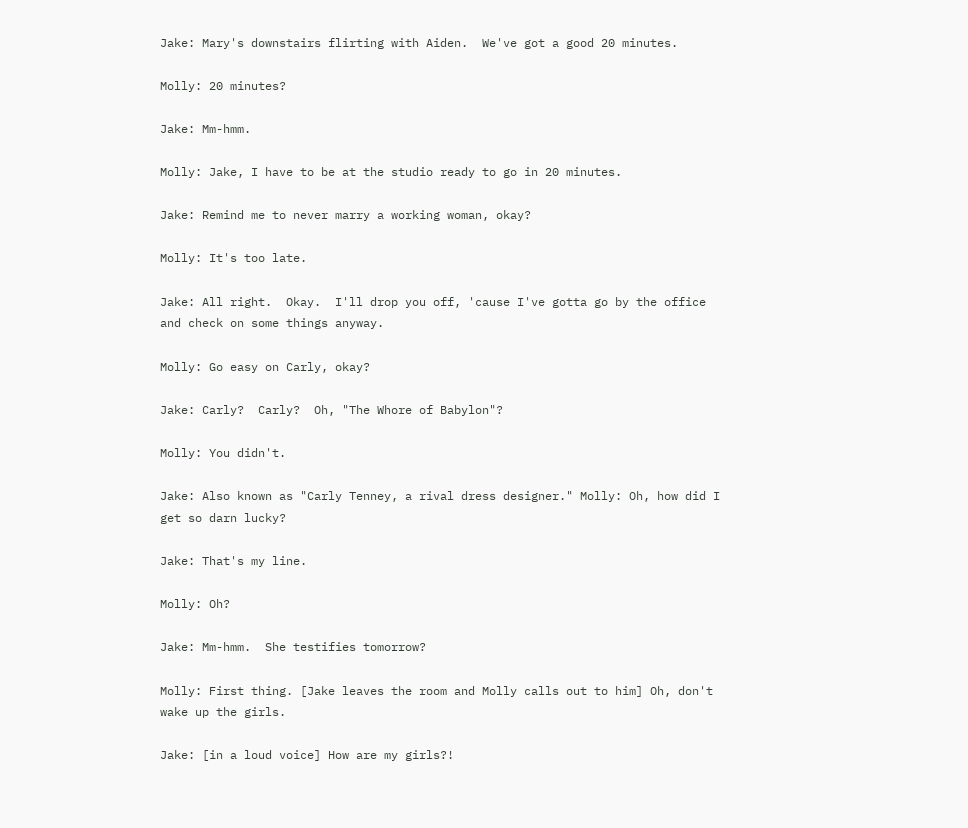Jake: Mary's downstairs flirting with Aiden.  We've got a good 20 minutes.

Molly: 20 minutes?

Jake: Mm-hmm.

Molly: Jake, I have to be at the studio ready to go in 20 minutes.

Jake: Remind me to never marry a working woman, okay?

Molly: It's too late.

Jake: All right.  Okay.  I'll drop you off, 'cause I've gotta go by the office and check on some things anyway.

Molly: Go easy on Carly, okay?

Jake: Carly?  Carly?  Oh, "The Whore of Babylon"?

Molly: You didn't.

Jake: Also known as "Carly Tenney, a rival dress designer." Molly: Oh, how did I get so darn lucky?

Jake: That's my line.

Molly: Oh?

Jake: Mm-hmm.  She testifies tomorrow?

Molly: First thing. [Jake leaves the room and Molly calls out to him] Oh, don't wake up the girls.

Jake: [in a loud voice] How are my girls?!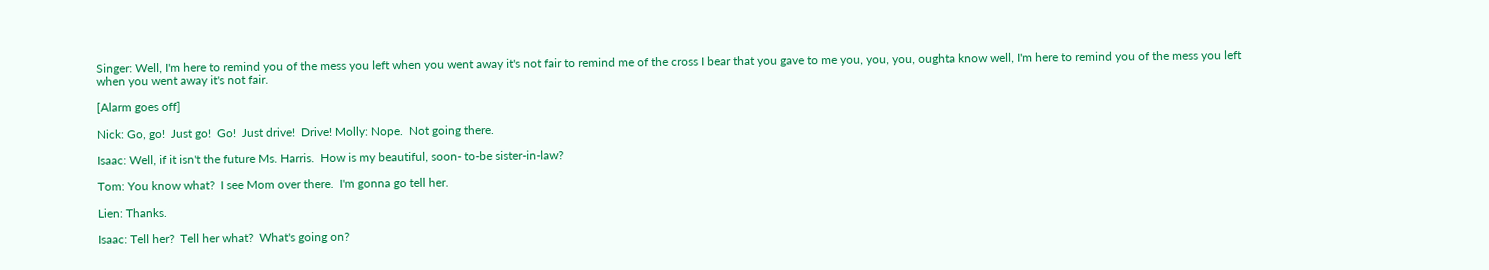Singer: Well, I'm here to remind you of the mess you left when you went away it's not fair to remind me of the cross I bear that you gave to me you, you, you, oughta know well, I'm here to remind you of the mess you left when you went away it's not fair.

[Alarm goes off]

Nick: Go, go!  Just go!  Go!  Just drive!  Drive! Molly: Nope.  Not going there.

Isaac: Well, if it isn't the future Ms. Harris.  How is my beautiful, soon- to-be sister-in-law?

Tom: You know what?  I see Mom over there.  I'm gonna go tell her.

Lien: Thanks.

Isaac: Tell her?  Tell her what?  What's going on?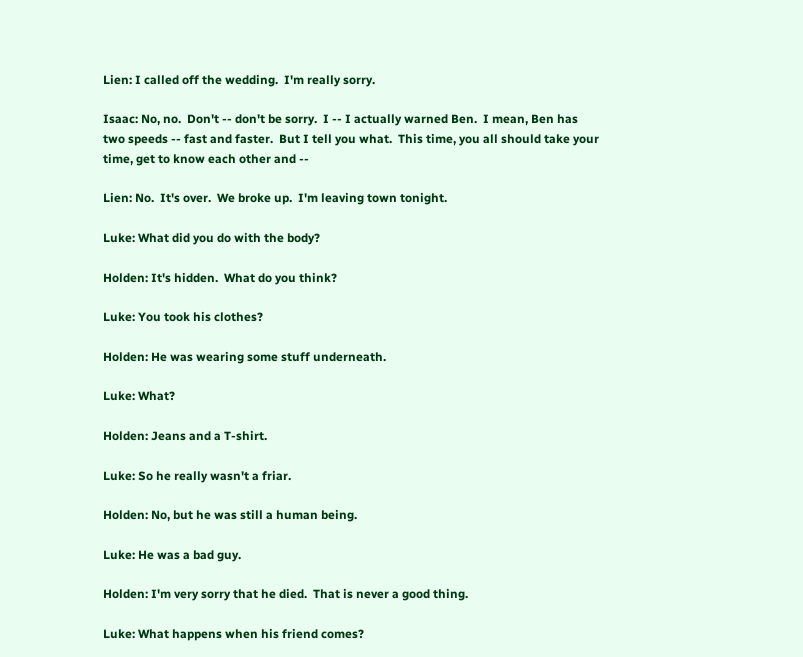Lien: I called off the wedding.  I'm really sorry.

Isaac: No, no.  Don't -- don't be sorry.  I -- I actually warned Ben.  I mean, Ben has two speeds -- fast and faster.  But I tell you what.  This time, you all should take your time, get to know each other and --

Lien: No.  It's over.  We broke up.  I'm leaving town tonight.

Luke: What did you do with the body?

Holden: It's hidden.  What do you think?

Luke: You took his clothes?

Holden: He was wearing some stuff underneath.

Luke: What?

Holden: Jeans and a T-shirt.

Luke: So he really wasn't a friar.

Holden: No, but he was still a human being.

Luke: He was a bad guy.

Holden: I'm very sorry that he died.  That is never a good thing.

Luke: What happens when his friend comes?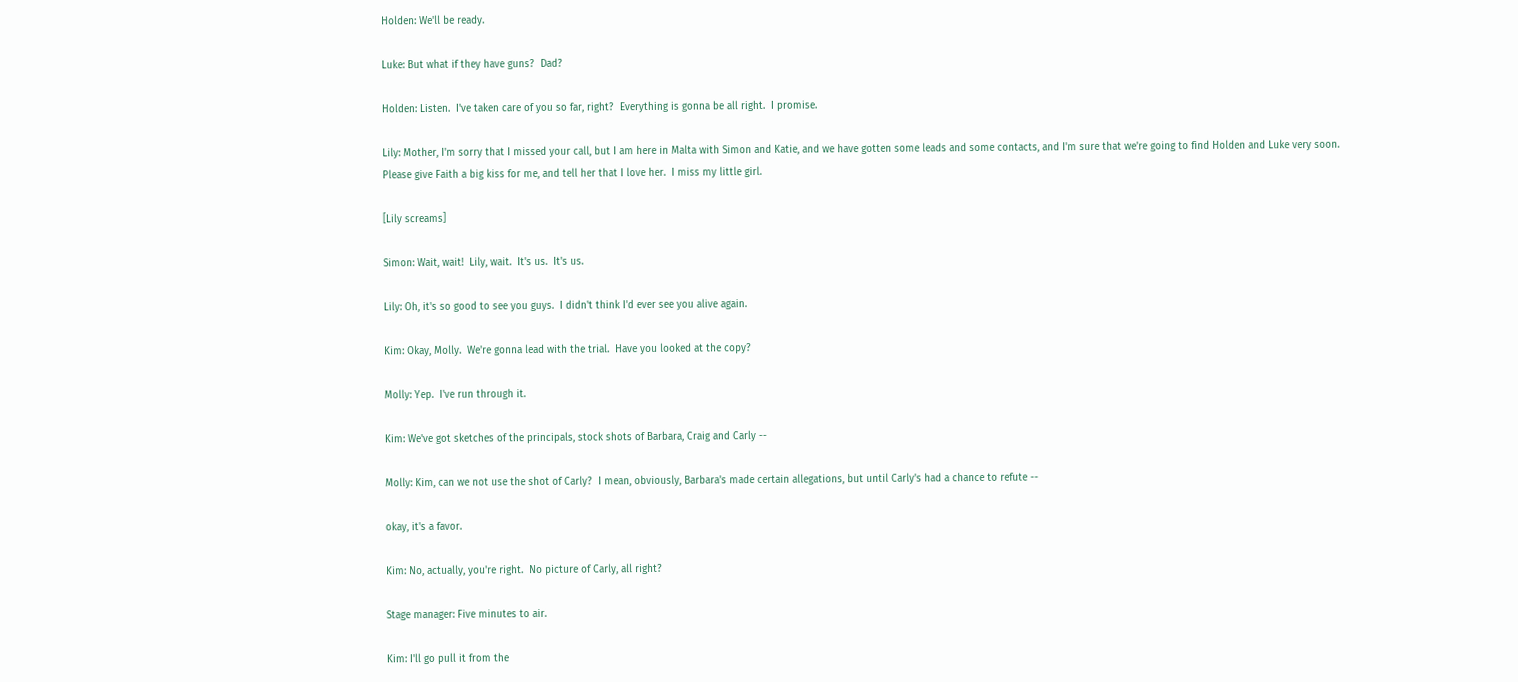Holden: We'll be ready.

Luke: But what if they have guns?  Dad?

Holden: Listen.  I've taken care of you so far, right?  Everything is gonna be all right.  I promise.

Lily: Mother, I'm sorry that I missed your call, but I am here in Malta with Simon and Katie, and we have gotten some leads and some contacts, and I'm sure that we're going to find Holden and Luke very soon.  Please give Faith a big kiss for me, and tell her that I love her.  I miss my little girl.

[Lily screams]

Simon: Wait, wait!  Lily, wait.  It's us.  It's us.

Lily: Oh, it's so good to see you guys.  I didn't think I'd ever see you alive again.

Kim: Okay, Molly.  We're gonna lead with the trial.  Have you looked at the copy?

Molly: Yep.  I've run through it.

Kim: We've got sketches of the principals, stock shots of Barbara, Craig and Carly --

Molly: Kim, can we not use the shot of Carly?  I mean, obviously, Barbara's made certain allegations, but until Carly's had a chance to refute --

okay, it's a favor.

Kim: No, actually, you're right.  No picture of Carly, all right?

Stage manager: Five minutes to air.

Kim: I'll go pull it from the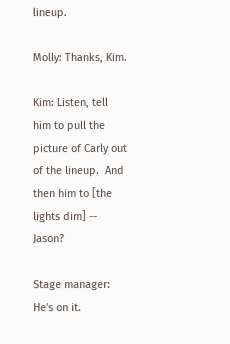lineup.

Molly: Thanks, Kim.

Kim: Listen, tell him to pull the picture of Carly out of the lineup.  And then him to [the lights dim] -- Jason?

Stage manager: He's on it.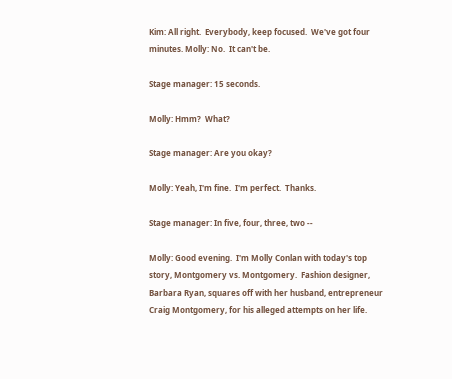Kim: All right.  Everybody, keep focused.  We've got four minutes. Molly: No.  It can't be.

Stage manager: 15 seconds.

Molly: Hmm?  What?

Stage manager: Are you okay?

Molly: Yeah, I'm fine.  I'm perfect.  Thanks.

Stage manager: In five, four, three, two --

Molly: Good evening.  I'm Molly Conlan with today's top story, Montgomery vs. Montgomery.  Fashion designer, Barbara Ryan, squares off with her husband, entrepreneur Craig Montgomery, for his alleged attempts on her life.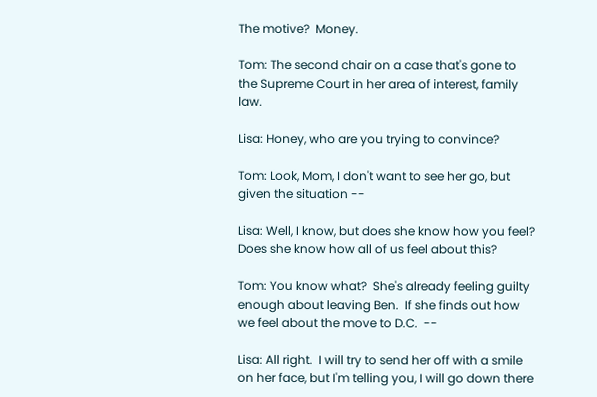The motive?  Money.

Tom: The second chair on a case that's gone to the Supreme Court in her area of interest, family law.

Lisa: Honey, who are you trying to convince?

Tom: Look, Mom, I don't want to see her go, but given the situation --

Lisa: Well, I know, but does she know how you feel?  Does she know how all of us feel about this?

Tom: You know what?  She's already feeling guilty enough about leaving Ben.  If she finds out how we feel about the move to D.C.  --

Lisa: All right.  I will try to send her off with a smile on her face, but I'm telling you, I will go down there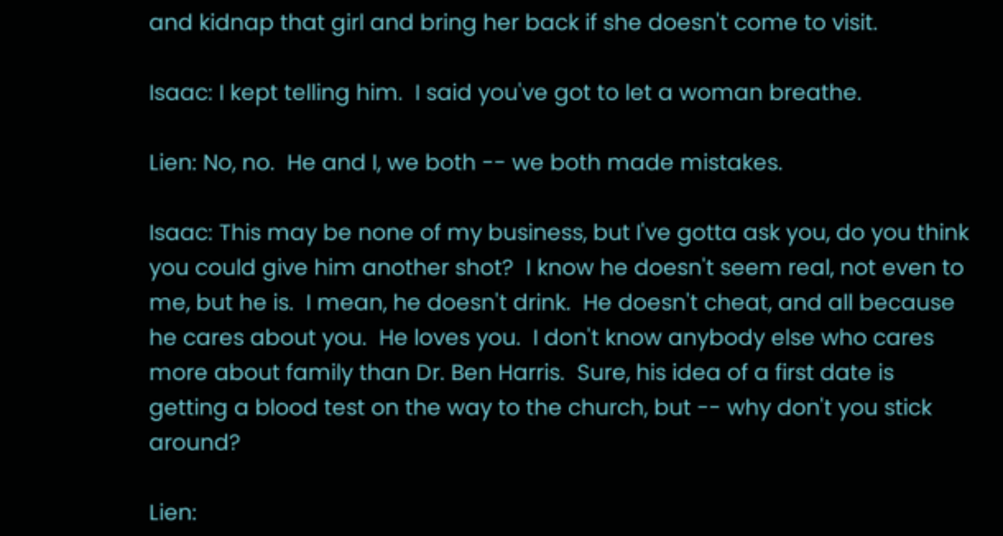and kidnap that girl and bring her back if she doesn't come to visit.

Isaac: I kept telling him.  I said you've got to let a woman breathe.

Lien: No, no.  He and I, we both -- we both made mistakes.

Isaac: This may be none of my business, but I've gotta ask you, do you think you could give him another shot?  I know he doesn't seem real, not even to me, but he is.  I mean, he doesn't drink.  He doesn't cheat, and all because he cares about you.  He loves you.  I don't know anybody else who cares more about family than Dr. Ben Harris.  Sure, his idea of a first date is getting a blood test on the way to the church, but -- why don't you stick around?

Lien: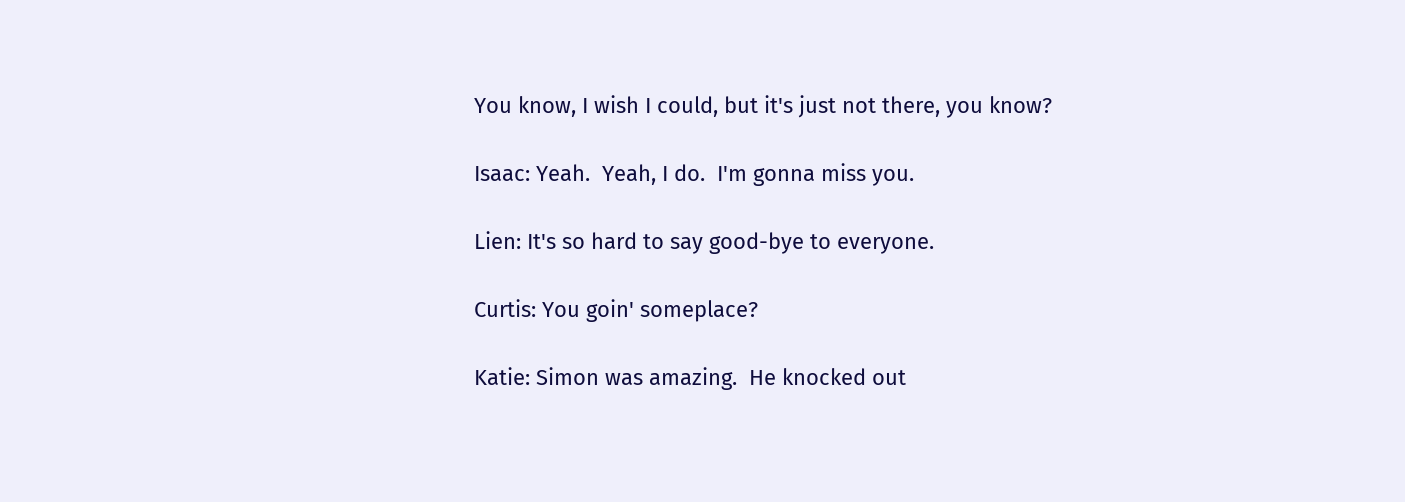You know, I wish I could, but it's just not there, you know?

Isaac: Yeah.  Yeah, I do.  I'm gonna miss you.

Lien: It's so hard to say good-bye to everyone.

Curtis: You goin' someplace?

Katie: Simon was amazing.  He knocked out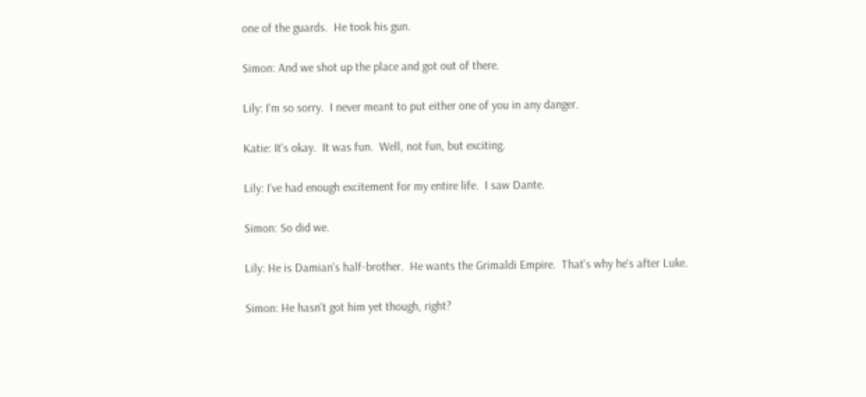one of the guards.  He took his gun.

Simon: And we shot up the place and got out of there.

Lily: I'm so sorry.  I never meant to put either one of you in any danger.

Katie: It's okay.  It was fun.  Well, not fun, but exciting.

Lily: I've had enough excitement for my entire life.  I saw Dante.

Simon: So did we.

Lily: He is Damian's half-brother.  He wants the Grimaldi Empire.  That's why he's after Luke.

Simon: He hasn't got him yet though, right?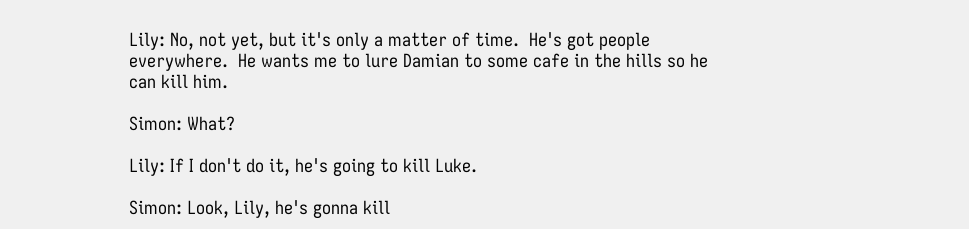Lily: No, not yet, but it's only a matter of time.  He's got people everywhere.  He wants me to lure Damian to some cafe in the hills so he can kill him.

Simon: What?

Lily: If I don't do it, he's going to kill Luke.

Simon: Look, Lily, he's gonna kill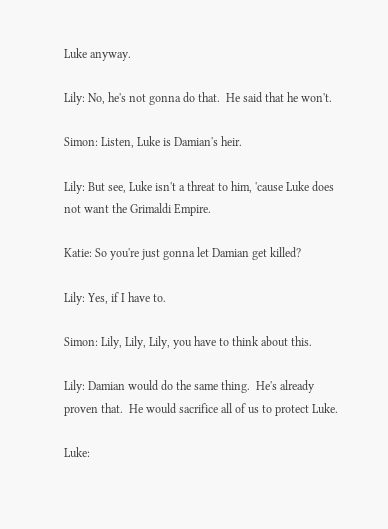Luke anyway.

Lily: No, he's not gonna do that.  He said that he won't.

Simon: Listen, Luke is Damian's heir.

Lily: But see, Luke isn't a threat to him, 'cause Luke does not want the Grimaldi Empire.

Katie: So you're just gonna let Damian get killed?

Lily: Yes, if I have to.

Simon: Lily, Lily, Lily, you have to think about this.

Lily: Damian would do the same thing.  He's already proven that.  He would sacrifice all of us to protect Luke.

Luke: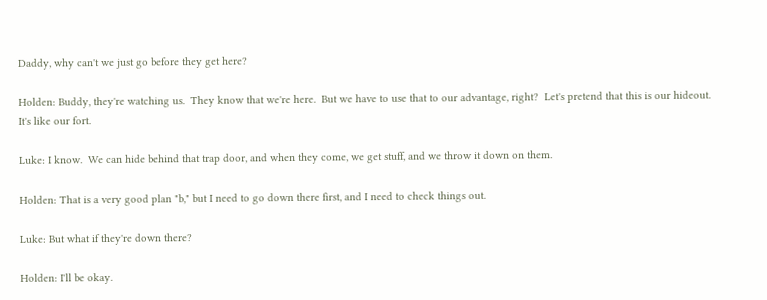Daddy, why can't we just go before they get here?

Holden: Buddy, they're watching us.  They know that we're here.  But we have to use that to our advantage, right?  Let's pretend that this is our hideout.  It's like our fort.

Luke: I know.  We can hide behind that trap door, and when they come, we get stuff, and we throw it down on them.

Holden: That is a very good plan "b," but I need to go down there first, and I need to check things out.

Luke: But what if they're down there?

Holden: I'll be okay.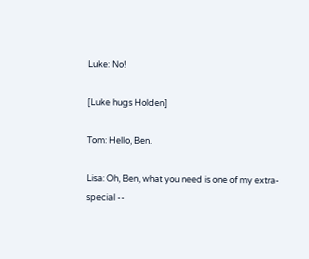Luke: No!

[Luke hugs Holden]

Tom: Hello, Ben.

Lisa: Oh, Ben, what you need is one of my extra-special --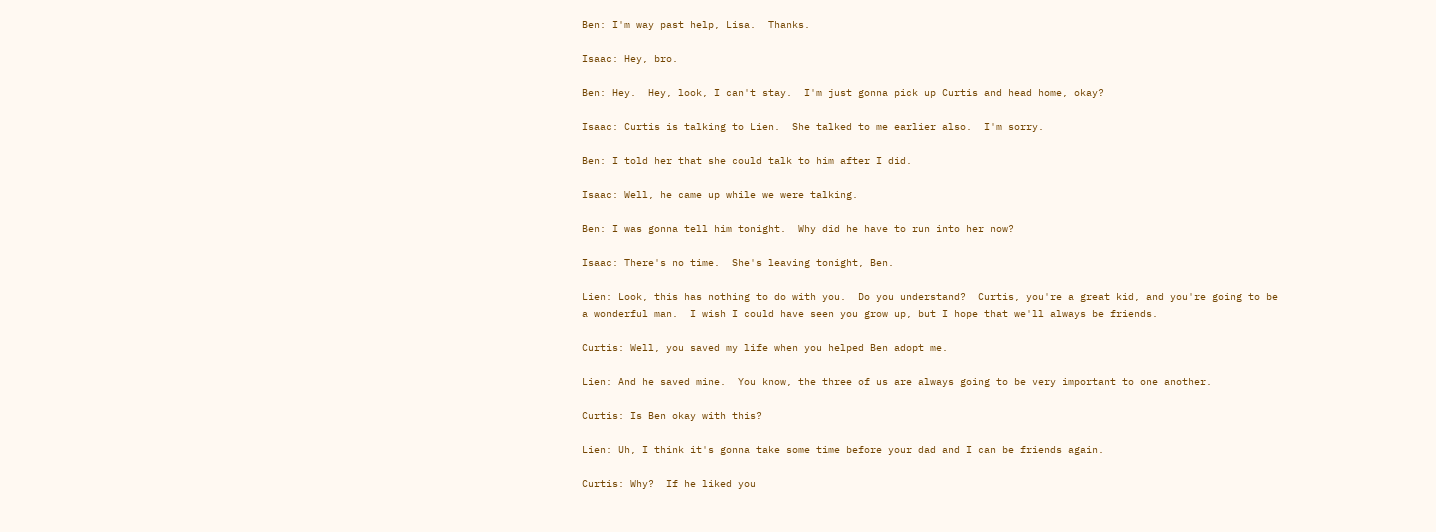Ben: I'm way past help, Lisa.  Thanks.

Isaac: Hey, bro.

Ben: Hey.  Hey, look, I can't stay.  I'm just gonna pick up Curtis and head home, okay?

Isaac: Curtis is talking to Lien.  She talked to me earlier also.  I'm sorry.

Ben: I told her that she could talk to him after I did.

Isaac: Well, he came up while we were talking.

Ben: I was gonna tell him tonight.  Why did he have to run into her now?

Isaac: There's no time.  She's leaving tonight, Ben.

Lien: Look, this has nothing to do with you.  Do you understand?  Curtis, you're a great kid, and you're going to be a wonderful man.  I wish I could have seen you grow up, but I hope that we'll always be friends.

Curtis: Well, you saved my life when you helped Ben adopt me.

Lien: And he saved mine.  You know, the three of us are always going to be very important to one another.

Curtis: Is Ben okay with this?

Lien: Uh, I think it's gonna take some time before your dad and I can be friends again.

Curtis: Why?  If he liked you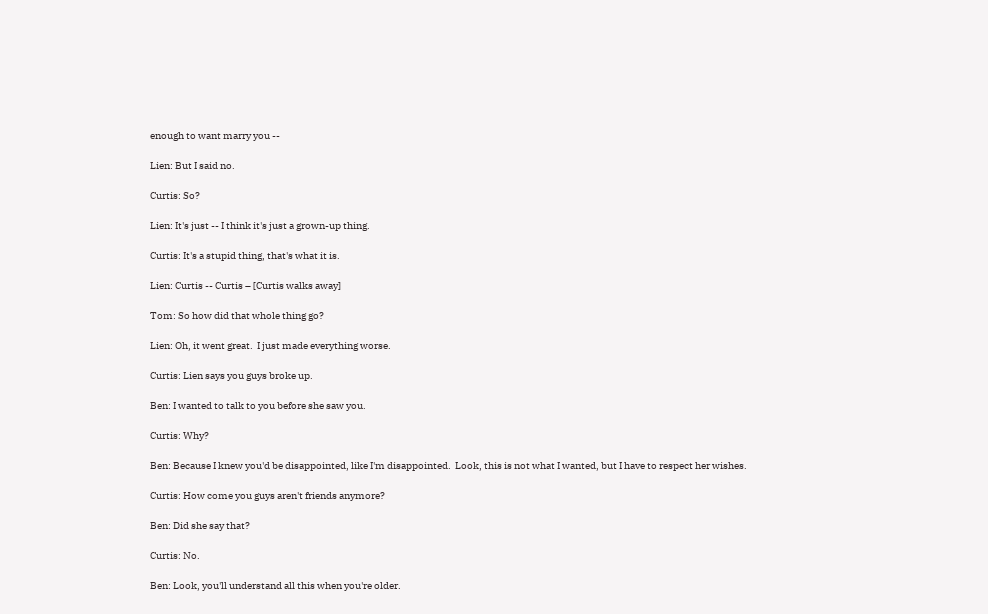enough to want marry you --

Lien: But I said no.

Curtis: So?

Lien: It's just -- I think it's just a grown-up thing.

Curtis: It's a stupid thing, that's what it is.

Lien: Curtis -- Curtis – [Curtis walks away]

Tom: So how did that whole thing go?

Lien: Oh, it went great.  I just made everything worse.

Curtis: Lien says you guys broke up.

Ben: I wanted to talk to you before she saw you.

Curtis: Why?

Ben: Because I knew you'd be disappointed, like I'm disappointed.  Look, this is not what I wanted, but I have to respect her wishes.

Curtis: How come you guys aren't friends anymore?

Ben: Did she say that?

Curtis: No.

Ben: Look, you'll understand all this when you're older.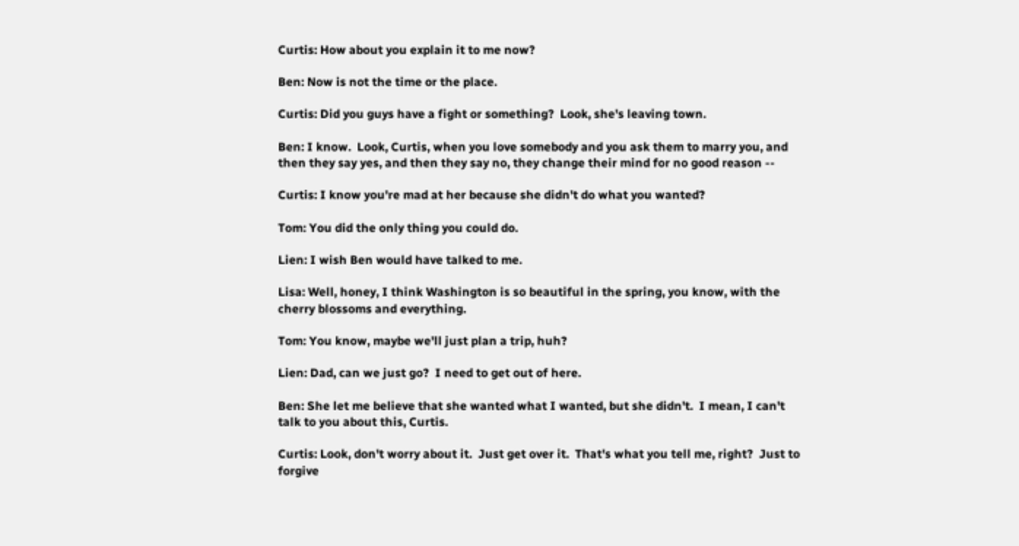Curtis: How about you explain it to me now?

Ben: Now is not the time or the place.

Curtis: Did you guys have a fight or something?  Look, she's leaving town.

Ben: I know.  Look, Curtis, when you love somebody and you ask them to marry you, and then they say yes, and then they say no, they change their mind for no good reason --

Curtis: I know you're mad at her because she didn't do what you wanted?

Tom: You did the only thing you could do.

Lien: I wish Ben would have talked to me.

Lisa: Well, honey, I think Washington is so beautiful in the spring, you know, with the cherry blossoms and everything.

Tom: You know, maybe we'll just plan a trip, huh?

Lien: Dad, can we just go?  I need to get out of here.

Ben: She let me believe that she wanted what I wanted, but she didn't.  I mean, I can't talk to you about this, Curtis.

Curtis: Look, don't worry about it.  Just get over it.  That's what you tell me, right?  Just to forgive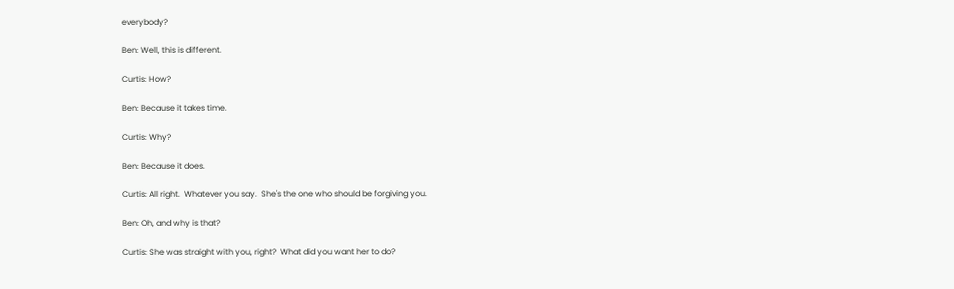everybody?

Ben: Well, this is different.

Curtis: How?

Ben: Because it takes time.

Curtis: Why?

Ben: Because it does.

Curtis: All right.  Whatever you say.  She's the one who should be forgiving you.

Ben: Oh, and why is that?

Curtis: She was straight with you, right?  What did you want her to do?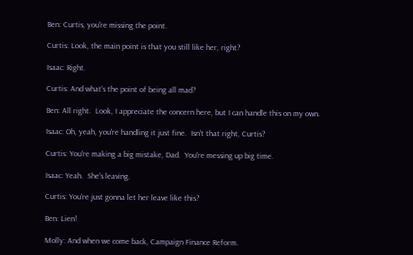Ben: Curtis, you're missing the point.

Curtis: Look, the main point is that you still like her, right?

Isaac: Right.

Curtis: And what's the point of being all mad?

Ben: All right.  Look, I appreciate the concern here, but I can handle this on my own.

Isaac: Oh, yeah, you're handling it just fine.  Isn't that right, Curtis?

Curtis: You're making a big mistake, Dad.  You're messing up big time.

Isaac: Yeah.  She's leaving.

Curtis: You're just gonna let her leave like this?

Ben: Lien!

Molly: And when we come back, Campaign Finance Reform.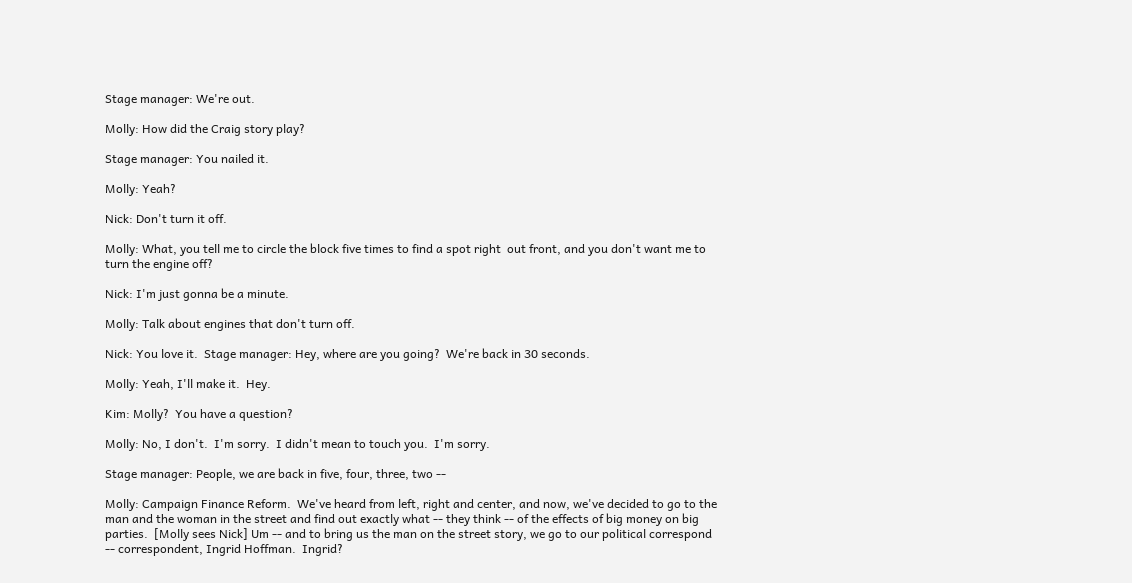Stage manager: We're out.

Molly: How did the Craig story play?

Stage manager: You nailed it.

Molly: Yeah?

Nick: Don't turn it off.

Molly: What, you tell me to circle the block five times to find a spot right  out front, and you don't want me to turn the engine off?

Nick: I'm just gonna be a minute.

Molly: Talk about engines that don't turn off.

Nick: You love it.  Stage manager: Hey, where are you going?  We're back in 30 seconds.

Molly: Yeah, I'll make it.  Hey.

Kim: Molly?  You have a question?

Molly: No, I don't.  I'm sorry.  I didn't mean to touch you.  I'm sorry.

Stage manager: People, we are back in five, four, three, two --

Molly: Campaign Finance Reform.  We've heard from left, right and center, and now, we've decided to go to the man and the woman in the street and find out exactly what -- they think -- of the effects of big money on big parties.  [Molly sees Nick] Um -- and to bring us the man on the street story, we go to our political correspond -- correspondent, Ingrid Hoffman.  Ingrid?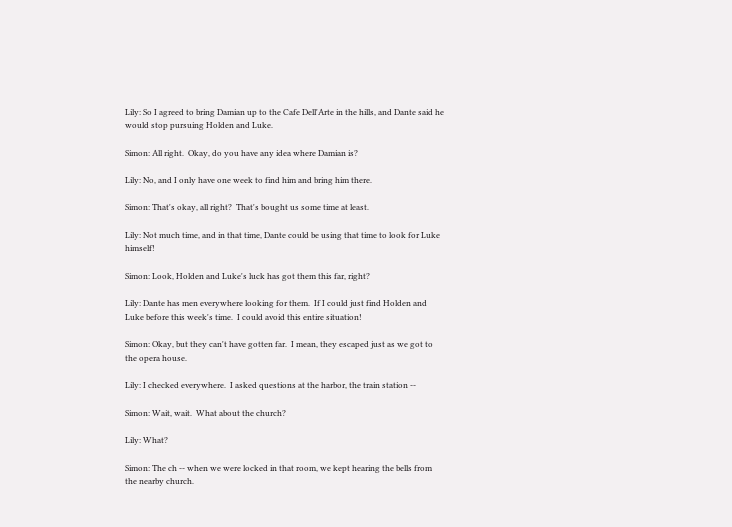Lily: So I agreed to bring Damian up to the Cafe Dell'Arte in the hills, and Dante said he would stop pursuing Holden and Luke.

Simon: All right.  Okay, do you have any idea where Damian is?

Lily: No, and I only have one week to find him and bring him there.

Simon: That's okay, all right?  That's bought us some time at least.

Lily: Not much time, and in that time, Dante could be using that time to look for Luke himself!

Simon: Look, Holden and Luke's luck has got them this far, right?

Lily: Dante has men everywhere looking for them.  If I could just find Holden and Luke before this week's time.  I could avoid this entire situation!

Simon: Okay, but they can't have gotten far.  I mean, they escaped just as we got to the opera house.

Lily: I checked everywhere.  I asked questions at the harbor, the train station --

Simon: Wait, wait.  What about the church?

Lily: What?

Simon: The ch -- when we were locked in that room, we kept hearing the bells from the nearby church.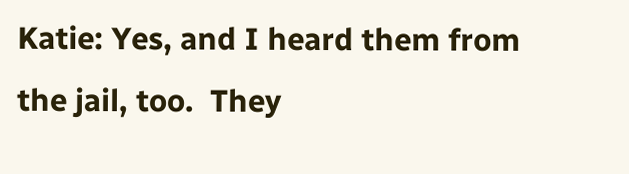Katie: Yes, and I heard them from the jail, too.  They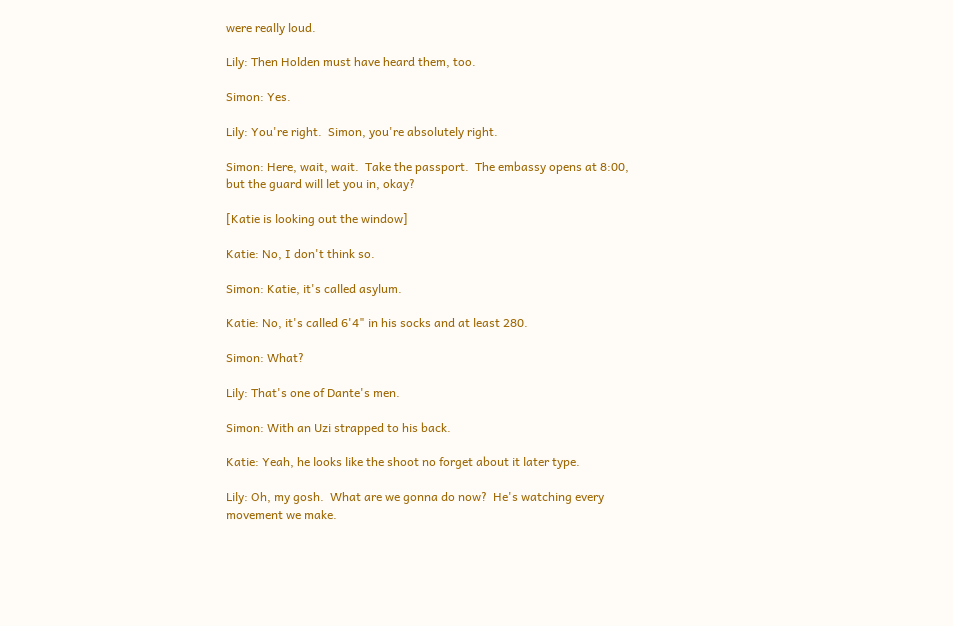were really loud.

Lily: Then Holden must have heard them, too.

Simon: Yes.

Lily: You're right.  Simon, you're absolutely right.

Simon: Here, wait, wait.  Take the passport.  The embassy opens at 8:00, but the guard will let you in, okay?

[Katie is looking out the window]

Katie: No, I don't think so.

Simon: Katie, it's called asylum.

Katie: No, it's called 6'4" in his socks and at least 280.

Simon: What?

Lily: That's one of Dante's men.

Simon: With an Uzi strapped to his back.

Katie: Yeah, he looks like the shoot no forget about it later type.

Lily: Oh, my gosh.  What are we gonna do now?  He's watching every movement we make.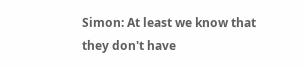Simon: At least we know that they don't have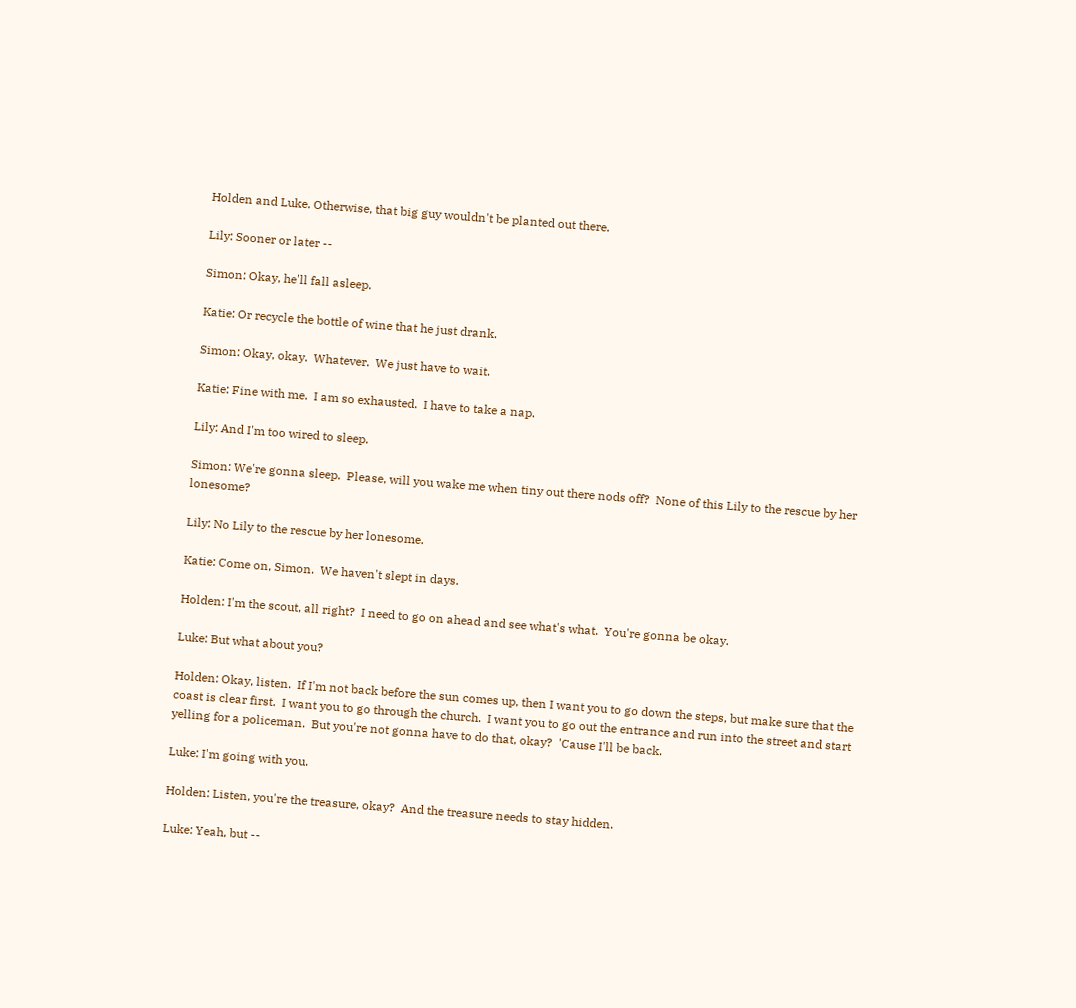Holden and Luke. Otherwise, that big guy wouldn't be planted out there.

Lily: Sooner or later --

Simon: Okay, he'll fall asleep.

Katie: Or recycle the bottle of wine that he just drank.

Simon: Okay, okay.  Whatever.  We just have to wait.

Katie: Fine with me.  I am so exhausted.  I have to take a nap.

Lily: And I'm too wired to sleep.

Simon: We're gonna sleep.  Please, will you wake me when tiny out there nods off?  None of this Lily to the rescue by her lonesome?

Lily: No Lily to the rescue by her lonesome.

Katie: Come on, Simon.  We haven't slept in days.

Holden: I'm the scout, all right?  I need to go on ahead and see what's what.  You're gonna be okay.

Luke: But what about you?

Holden: Okay, listen.  If I'm not back before the sun comes up, then I want you to go down the steps, but make sure that the coast is clear first.  I want you to go through the church.  I want you to go out the entrance and run into the street and start yelling for a policeman.  But you're not gonna have to do that, okay?  'Cause I'll be back.

Luke: I'm going with you.

Holden: Listen, you're the treasure, okay?  And the treasure needs to stay hidden.

Luke: Yeah, but --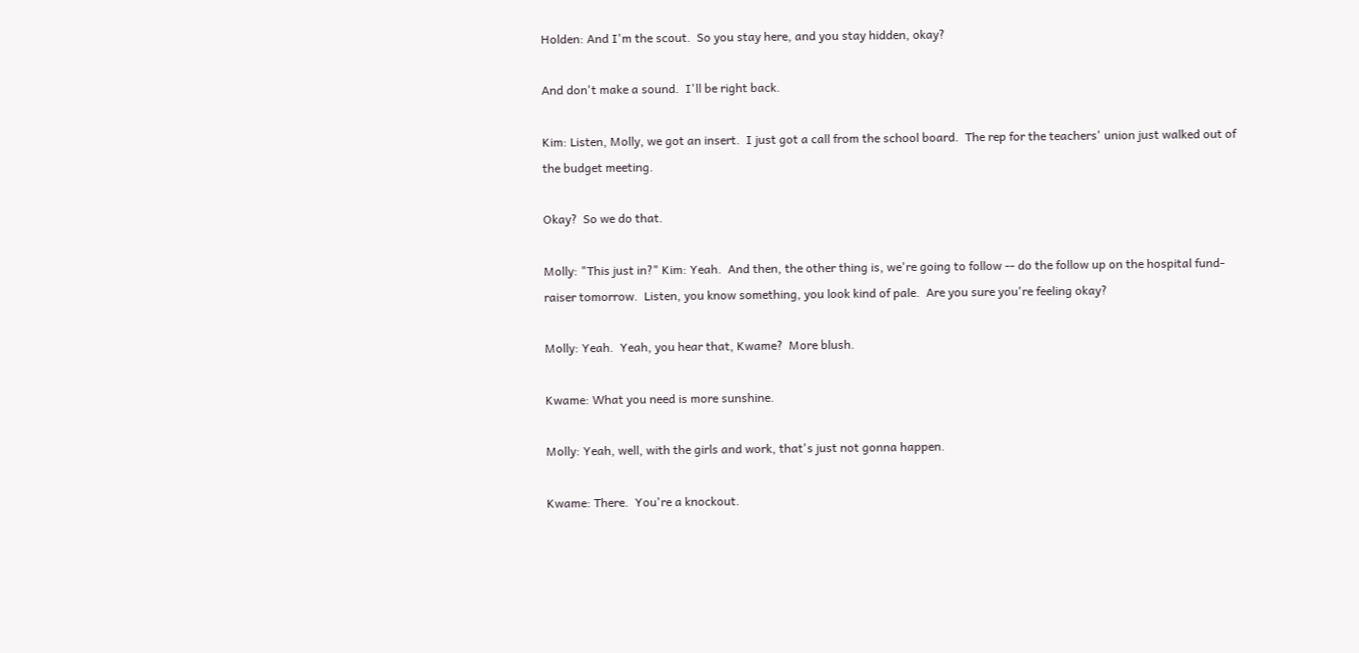Holden: And I'm the scout.  So you stay here, and you stay hidden, okay?

And don't make a sound.  I'll be right back.

Kim: Listen, Molly, we got an insert.  I just got a call from the school board.  The rep for the teachers' union just walked out of the budget meeting.

Okay?  So we do that.

Molly: "This just in?" Kim: Yeah.  And then, the other thing is, we're going to follow -- do the follow up on the hospital fund-raiser tomorrow.  Listen, you know something, you look kind of pale.  Are you sure you're feeling okay?

Molly: Yeah.  Yeah, you hear that, Kwame?  More blush.

Kwame: What you need is more sunshine.

Molly: Yeah, well, with the girls and work, that's just not gonna happen.

Kwame: There.  You're a knockout.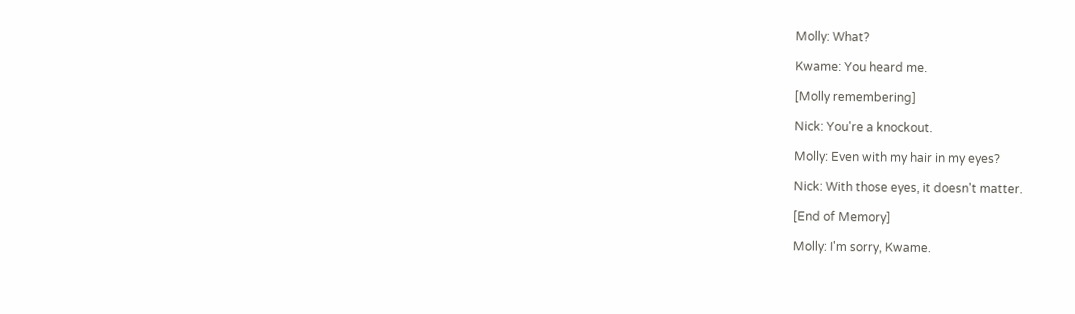Molly: What?

Kwame: You heard me.

[Molly remembering]

Nick: You're a knockout.

Molly: Even with my hair in my eyes?

Nick: With those eyes, it doesn't matter.

[End of Memory]

Molly: I'm sorry, Kwame.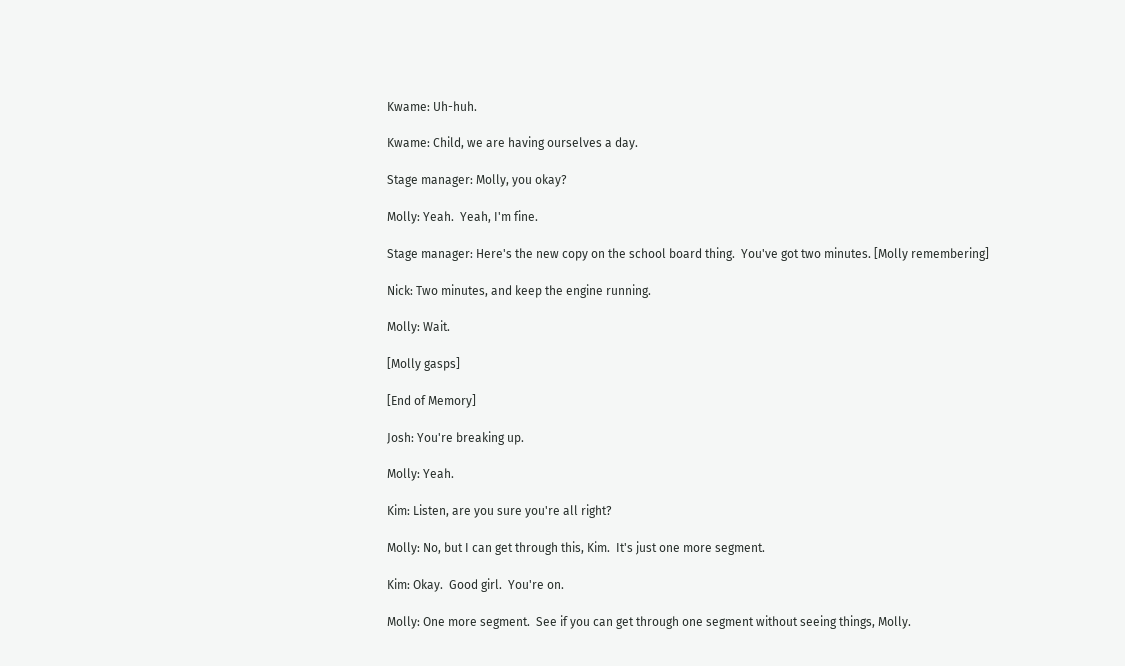Kwame: Uh-huh.

Kwame: Child, we are having ourselves a day.

Stage manager: Molly, you okay?

Molly: Yeah.  Yeah, I'm fine.

Stage manager: Here's the new copy on the school board thing.  You've got two minutes. [Molly remembering]

Nick: Two minutes, and keep the engine running.

Molly: Wait.

[Molly gasps]

[End of Memory]

Josh: You're breaking up.

Molly: Yeah.

Kim: Listen, are you sure you're all right?

Molly: No, but I can get through this, Kim.  It's just one more segment.

Kim: Okay.  Good girl.  You're on.

Molly: One more segment.  See if you can get through one segment without seeing things, Molly.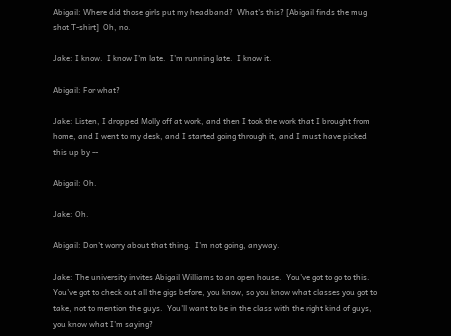Abigail: Where did those girls put my headband?  What's this? [Abigail finds the mug shot T-shirt]  Oh, no.

Jake: I know.  I know I'm late.  I'm running late.  I know it.

Abigail: For what?

Jake: Listen, I dropped Molly off at work, and then I took the work that I brought from home, and I went to my desk, and I started going through it, and I must have picked this up by --

Abigail: Oh.

Jake: Oh.

Abigail: Don't worry about that thing.  I'm not going, anyway.

Jake: The university invites Abigail Williams to an open house.  You've got to go to this.  You've got to check out all the gigs before, you know, so you know what classes you got to take, not to mention the guys.  You'll want to be in the class with the right kind of guys, you know what I'm saying?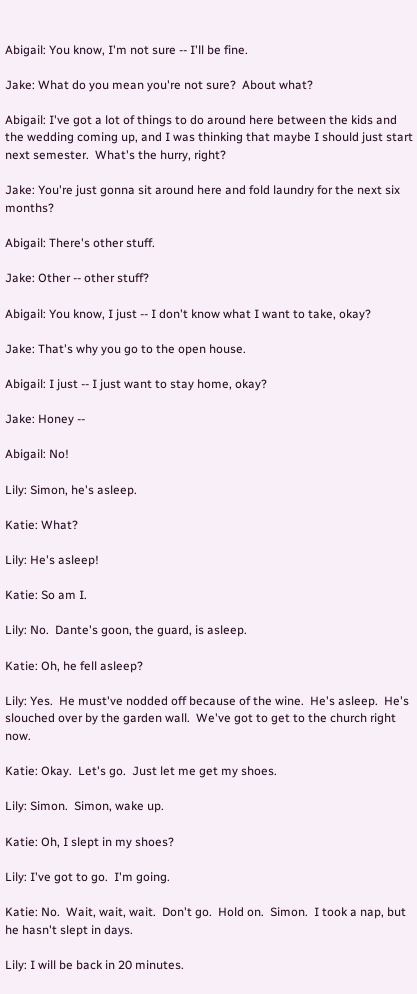Abigail: You know, I'm not sure -- I'll be fine.

Jake: What do you mean you're not sure?  About what?

Abigail: I've got a lot of things to do around here between the kids and the wedding coming up, and I was thinking that maybe I should just start next semester.  What's the hurry, right?

Jake: You're just gonna sit around here and fold laundry for the next six months?

Abigail: There's other stuff.

Jake: Other -- other stuff?

Abigail: You know, I just -- I don't know what I want to take, okay?

Jake: That's why you go to the open house.

Abigail: I just -- I just want to stay home, okay?

Jake: Honey --

Abigail: No!

Lily: Simon, he's asleep.

Katie: What?

Lily: He's asleep!

Katie: So am I.

Lily: No.  Dante's goon, the guard, is asleep.

Katie: Oh, he fell asleep?

Lily: Yes.  He must've nodded off because of the wine.  He's asleep.  He's slouched over by the garden wall.  We've got to get to the church right now.

Katie: Okay.  Let's go.  Just let me get my shoes.

Lily: Simon.  Simon, wake up.

Katie: Oh, I slept in my shoes?

Lily: I've got to go.  I'm going.

Katie: No.  Wait, wait, wait.  Don't go.  Hold on.  Simon.  I took a nap, but he hasn't slept in days.

Lily: I will be back in 20 minutes.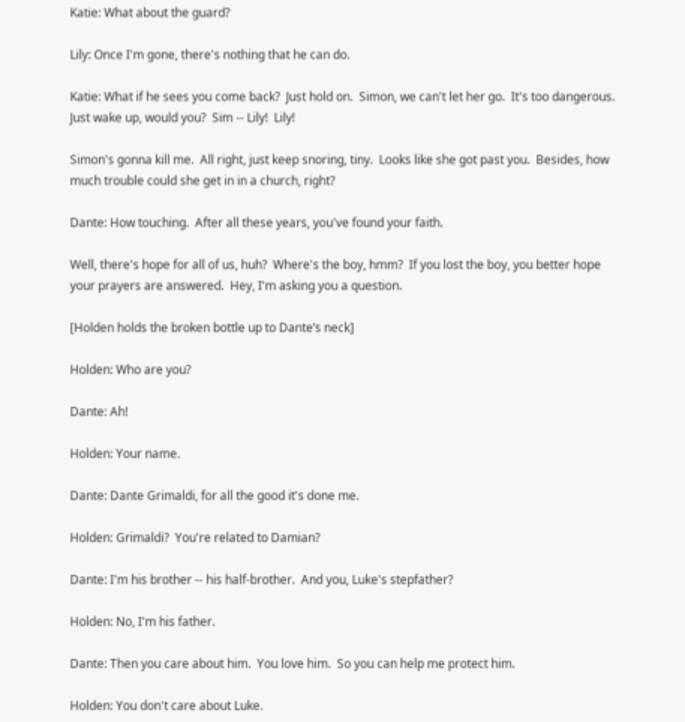Katie: What about the guard?

Lily: Once I'm gone, there's nothing that he can do.

Katie: What if he sees you come back?  Just hold on.  Simon, we can't let her go.  It's too dangerous.  Just wake up, would you?  Sim -- Lily!  Lily!

Simon's gonna kill me.  All right, just keep snoring, tiny.  Looks like she got past you.  Besides, how much trouble could she get in in a church, right?

Dante: How touching.  After all these years, you've found your faith.

Well, there's hope for all of us, huh?  Where's the boy, hmm?  If you lost the boy, you better hope your prayers are answered.  Hey, I'm asking you a question.

[Holden holds the broken bottle up to Dante’s neck]

Holden: Who are you?

Dante: Ah!

Holden: Your name.

Dante: Dante Grimaldi, for all the good it's done me.

Holden: Grimaldi?  You're related to Damian?

Dante: I'm his brother -- his half-brother.  And you, Luke's stepfather?

Holden: No, I'm his father.

Dante: Then you care about him.  You love him.  So you can help me protect him.

Holden: You don't care about Luke.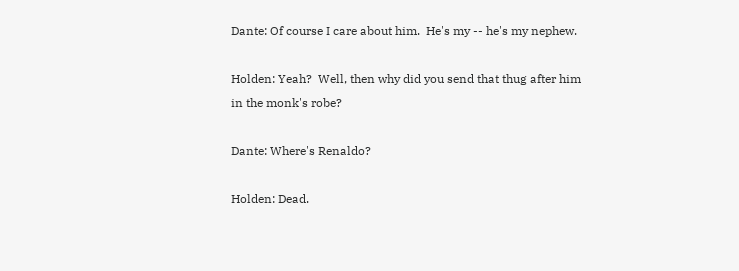Dante: Of course I care about him.  He's my -- he's my nephew.

Holden: Yeah?  Well, then why did you send that thug after him in the monk's robe?

Dante: Where's Renaldo?

Holden: Dead.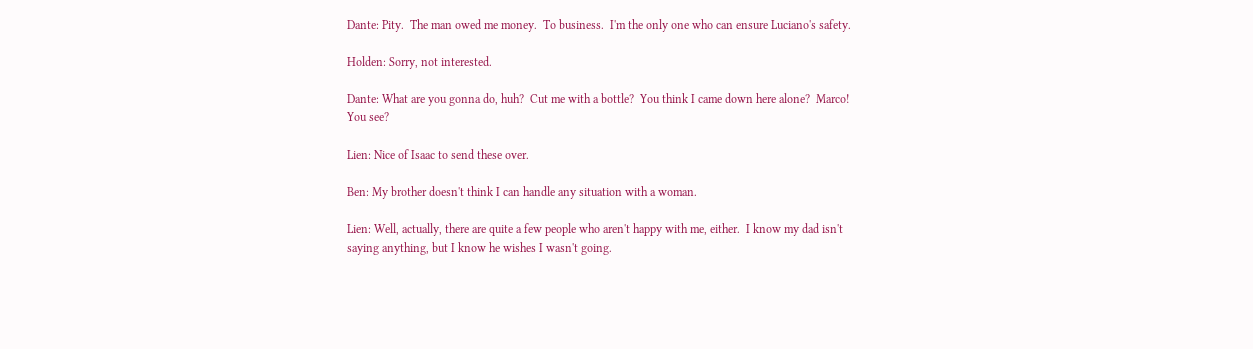Dante: Pity.  The man owed me money.  To business.  I'm the only one who can ensure Luciano's safety.

Holden: Sorry, not interested.

Dante: What are you gonna do, huh?  Cut me with a bottle?  You think I came down here alone?  Marco!  You see?

Lien: Nice of Isaac to send these over.

Ben: My brother doesn't think I can handle any situation with a woman.

Lien: Well, actually, there are quite a few people who aren't happy with me, either.  I know my dad isn't saying anything, but I know he wishes I wasn't going.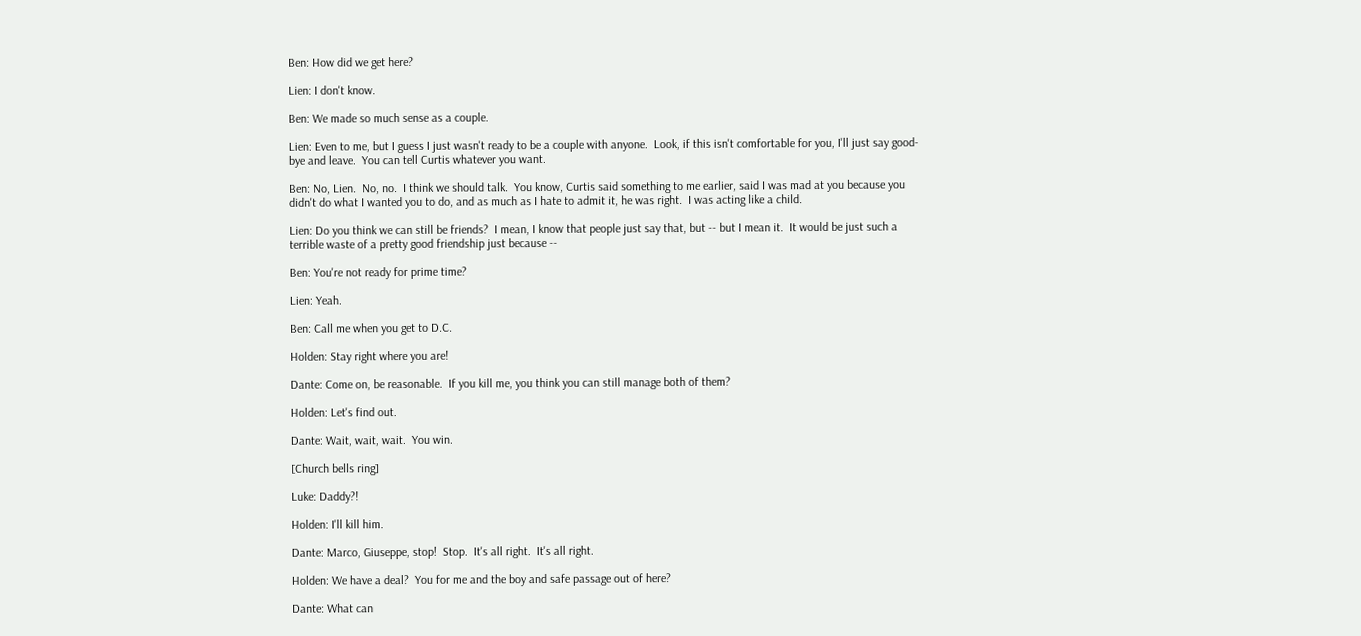Ben: How did we get here?

Lien: I don't know.

Ben: We made so much sense as a couple.

Lien: Even to me, but I guess I just wasn't ready to be a couple with anyone.  Look, if this isn't comfortable for you, I'll just say good-bye and leave.  You can tell Curtis whatever you want.

Ben: No, Lien.  No, no.  I think we should talk.  You know, Curtis said something to me earlier, said I was mad at you because you didn't do what I wanted you to do, and as much as I hate to admit it, he was right.  I was acting like a child.

Lien: Do you think we can still be friends?  I mean, I know that people just say that, but -- but I mean it.  It would be just such a terrible waste of a pretty good friendship just because --

Ben: You're not ready for prime time?

Lien: Yeah.

Ben: Call me when you get to D.C.

Holden: Stay right where you are!

Dante: Come on, be reasonable.  If you kill me, you think you can still manage both of them?

Holden: Let's find out.

Dante: Wait, wait, wait.  You win.

[Church bells ring]

Luke: Daddy?!

Holden: I'll kill him.

Dante: Marco, Giuseppe, stop!  Stop.  It's all right.  It's all right.

Holden: We have a deal?  You for me and the boy and safe passage out of here?

Dante: What can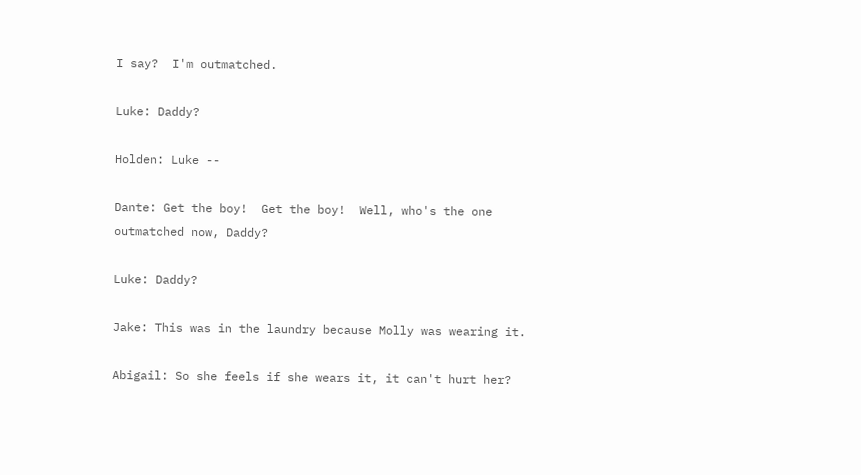I say?  I'm outmatched.

Luke: Daddy?

Holden: Luke --

Dante: Get the boy!  Get the boy!  Well, who's the one outmatched now, Daddy?

Luke: Daddy?

Jake: This was in the laundry because Molly was wearing it.

Abigail: So she feels if she wears it, it can't hurt her?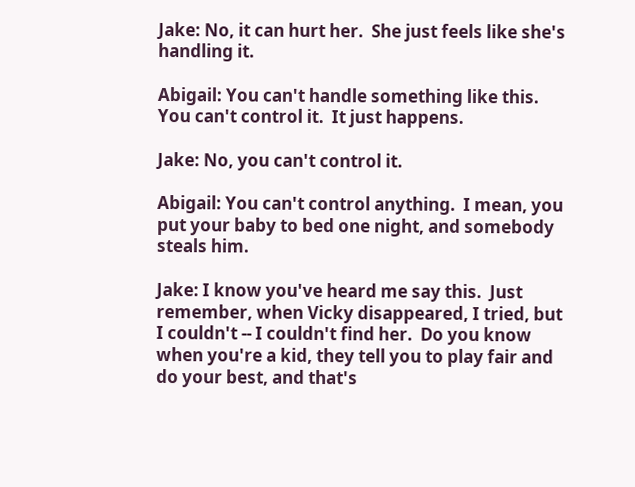Jake: No, it can hurt her.  She just feels like she's handling it.

Abigail: You can't handle something like this.  You can't control it.  It just happens.

Jake: No, you can't control it.

Abigail: You can't control anything.  I mean, you put your baby to bed one night, and somebody steals him.

Jake: I know you've heard me say this.  Just remember, when Vicky disappeared, I tried, but I couldn't -- I couldn't find her.  Do you know when you're a kid, they tell you to play fair and do your best, and that's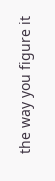the way you figure it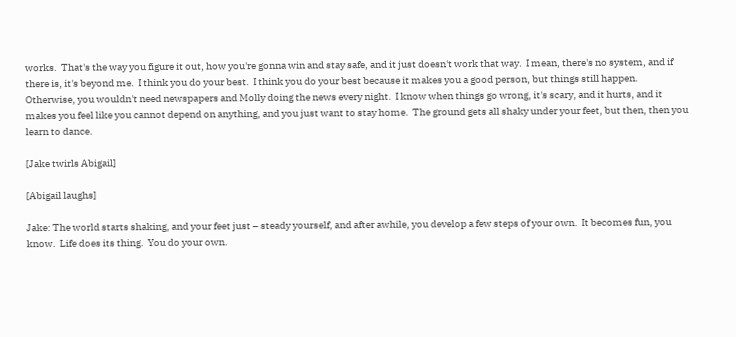works.  That's the way you figure it out, how you're gonna win and stay safe, and it just doesn't work that way.  I mean, there's no system, and if there is, it's beyond me.  I think you do your best.  I think you do your best because it makes you a good person, but things still happen.  Otherwise, you wouldn't need newspapers and Molly doing the news every night.  I know when things go wrong, it's scary, and it hurts, and it makes you feel like you cannot depend on anything, and you just want to stay home.  The ground gets all shaky under your feet, but then, then you learn to dance.

[Jake twirls Abigail]

[Abigail laughs]

Jake: The world starts shaking, and your feet just – steady yourself, and after awhile, you develop a few steps of your own.  It becomes fun, you know.  Life does its thing.  You do your own.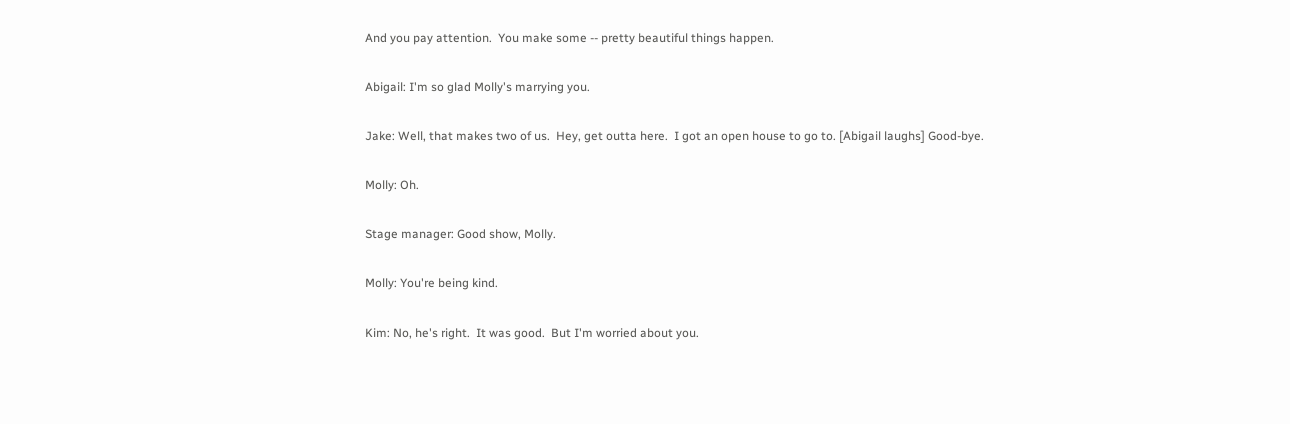And you pay attention.  You make some -- pretty beautiful things happen.

Abigail: I'm so glad Molly's marrying you.

Jake: Well, that makes two of us.  Hey, get outta here.  I got an open house to go to. [Abigail laughs] Good-bye.

Molly: Oh.

Stage manager: Good show, Molly.

Molly: You're being kind.

Kim: No, he's right.  It was good.  But I'm worried about you.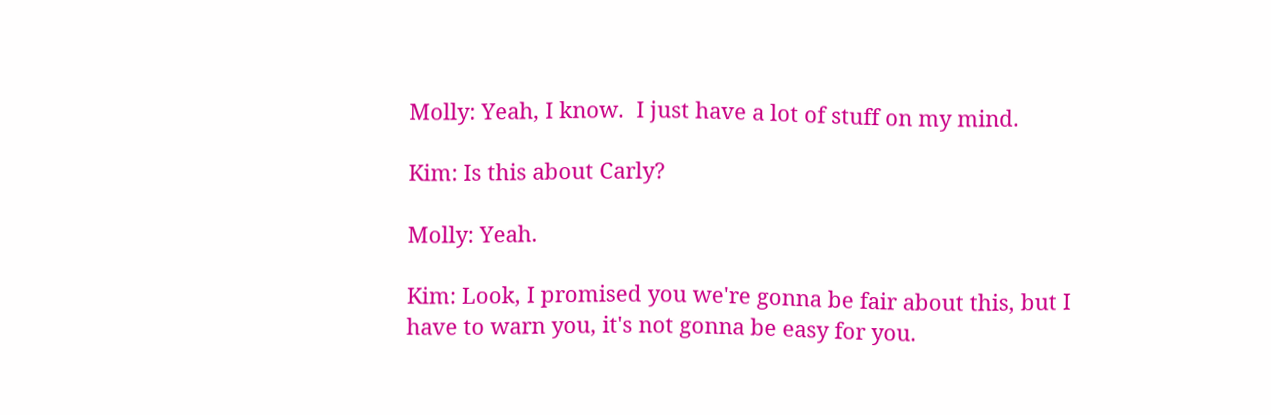Molly: Yeah, I know.  I just have a lot of stuff on my mind.

Kim: Is this about Carly?

Molly: Yeah.

Kim: Look, I promised you we're gonna be fair about this, but I have to warn you, it's not gonna be easy for you.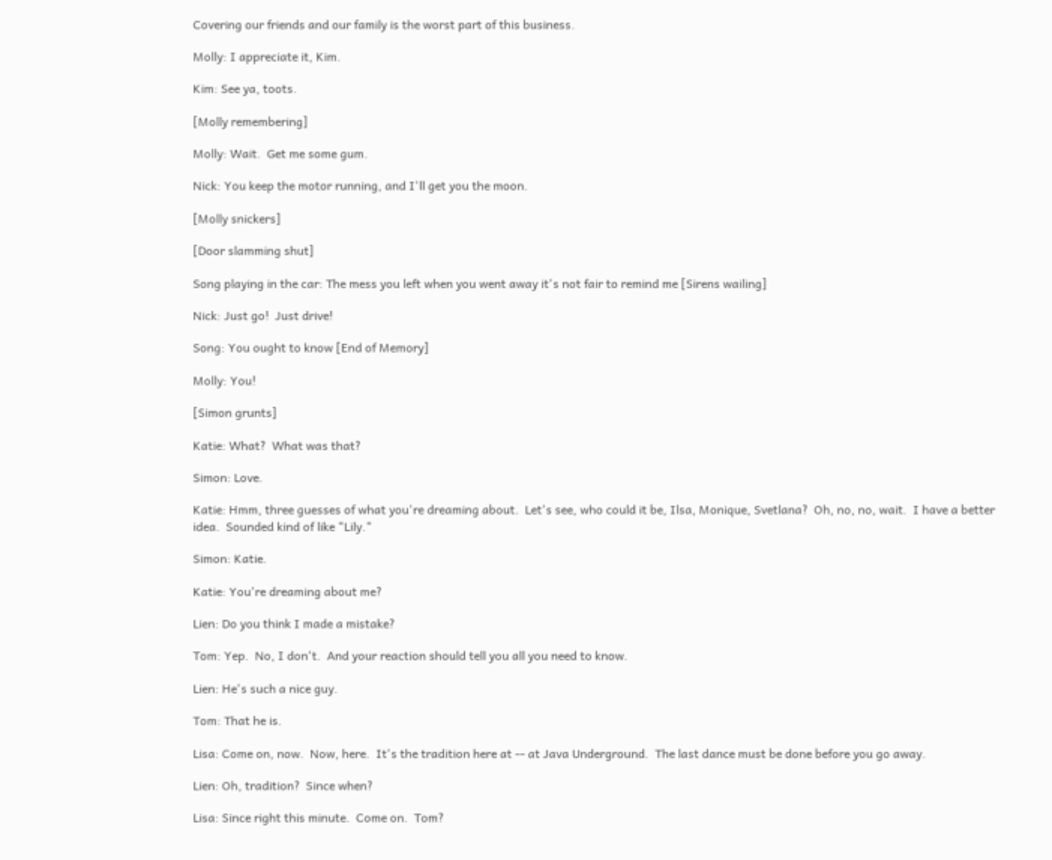Covering our friends and our family is the worst part of this business.

Molly: I appreciate it, Kim.

Kim: See ya, toots.

[Molly remembering]

Molly: Wait.  Get me some gum.

Nick: You keep the motor running, and I'll get you the moon.

[Molly snickers]

[Door slamming shut]

Song playing in the car: The mess you left when you went away it's not fair to remind me [Sirens wailing]

Nick: Just go!  Just drive!

Song: You ought to know [End of Memory]

Molly: You!

[Simon grunts]

Katie: What?  What was that?

Simon: Love.

Katie: Hmm, three guesses of what you're dreaming about.  Let's see, who could it be, Ilsa, Monique, Svetlana?  Oh, no, no, wait.  I have a better idea.  Sounded kind of like "Lily."

Simon: Katie.

Katie: You're dreaming about me?

Lien: Do you think I made a mistake?

Tom: Yep.  No, I don't.  And your reaction should tell you all you need to know.

Lien: He's such a nice guy.

Tom: That he is.

Lisa: Come on, now.  Now, here.  It's the tradition here at -- at Java Underground.  The last dance must be done before you go away.

Lien: Oh, tradition?  Since when?

Lisa: Since right this minute.  Come on.  Tom?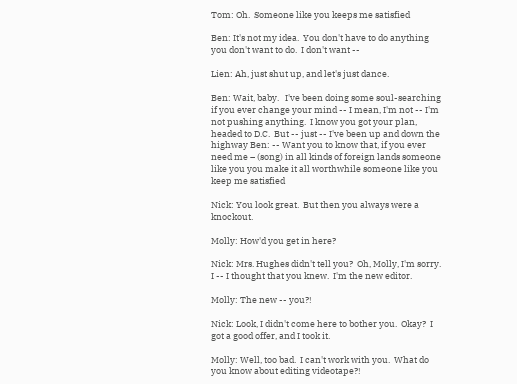Tom: Oh.  Someone like you keeps me satisfied

Ben: It's not my idea.  You don't have to do anything you don't want to do.  I don't want --

Lien: Ah, just shut up, and let's just dance.

Ben: Wait, baby.   I've been doing some soul-searching if you ever change your mind -- I mean, I'm not -- I'm not pushing anything.  I know you got your plan, headed to D.C.  But -- just -- I've been up and down the highway Ben: -- Want you to know that, if you ever need me – (song) in all kinds of foreign lands someone like you you make it all worthwhile someone like you keep me satisfied

Nick: You look great.  But then you always were a knockout.

Molly: How'd you get in here?

Nick: Mrs. Hughes didn't tell you?  Oh, Molly, I'm sorry.  I -- I thought that you knew.  I'm the new editor.

Molly: The new -- you?!

Nick: Look, I didn't come here to bother you.  Okay?  I got a good offer, and I took it.

Molly: Well, too bad.  I can't work with you.  What do you know about editing videotape?!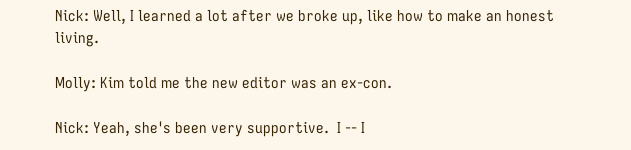Nick: Well, I learned a lot after we broke up, like how to make an honest living.

Molly: Kim told me the new editor was an ex-con.

Nick: Yeah, she's been very supportive.  I -- I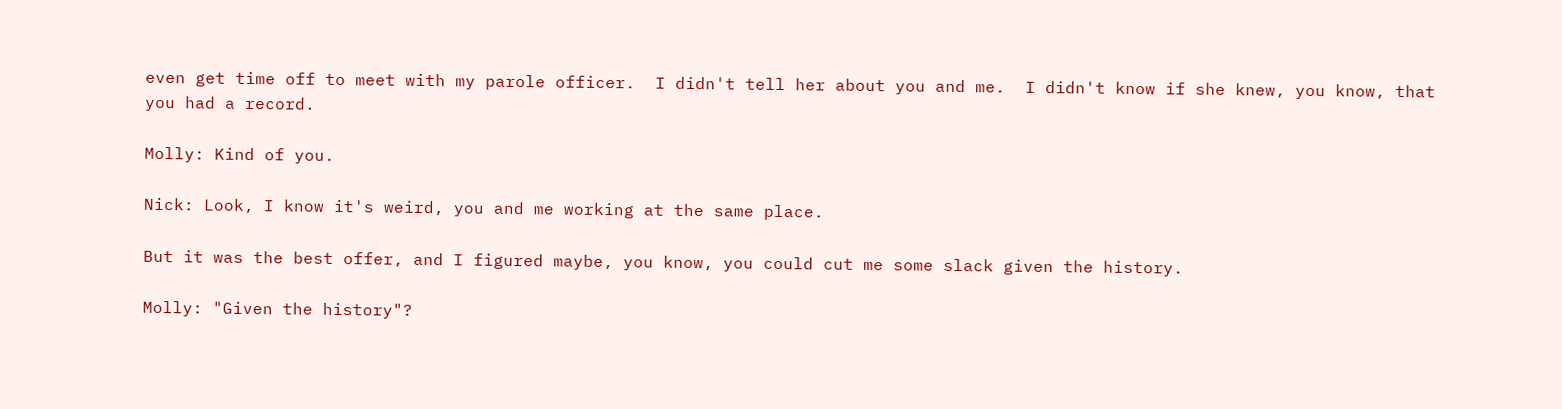even get time off to meet with my parole officer.  I didn't tell her about you and me.  I didn't know if she knew, you know, that you had a record.

Molly: Kind of you.

Nick: Look, I know it's weird, you and me working at the same place.

But it was the best offer, and I figured maybe, you know, you could cut me some slack given the history.

Molly: "Given the history"?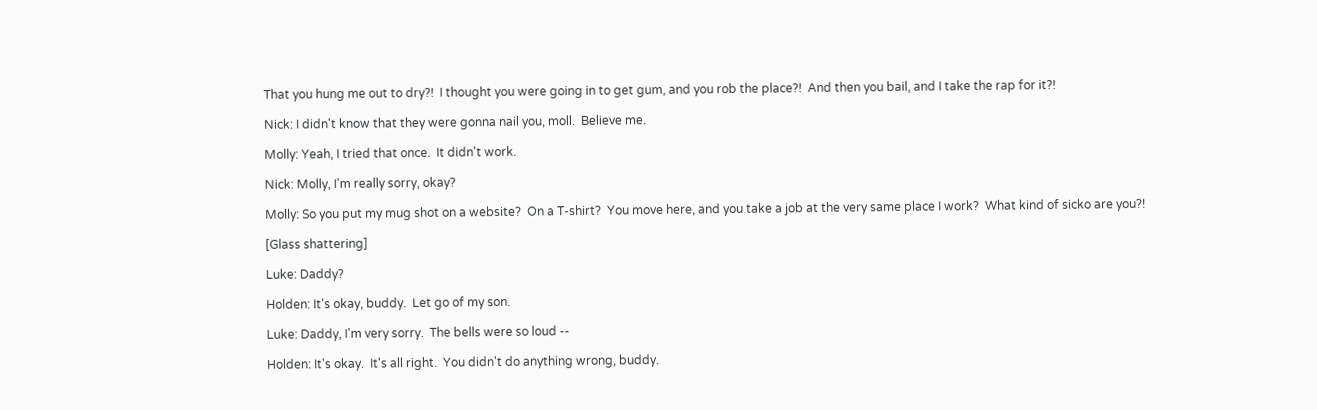That you hung me out to dry?!  I thought you were going in to get gum, and you rob the place?!  And then you bail, and I take the rap for it?!

Nick: I didn't know that they were gonna nail you, moll.  Believe me.

Molly: Yeah, I tried that once.  It didn't work.

Nick: Molly, I'm really sorry, okay?

Molly: So you put my mug shot on a website?  On a T-shirt?  You move here, and you take a job at the very same place I work?  What kind of sicko are you?!

[Glass shattering]

Luke: Daddy?

Holden: It's okay, buddy.  Let go of my son.

Luke: Daddy, I'm very sorry.  The bells were so loud --

Holden: It's okay.  It's all right.  You didn't do anything wrong, buddy.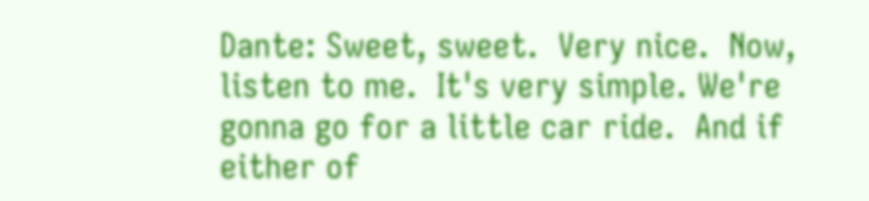Dante: Sweet, sweet.  Very nice.  Now, listen to me.  It's very simple. We're gonna go for a little car ride.  And if either of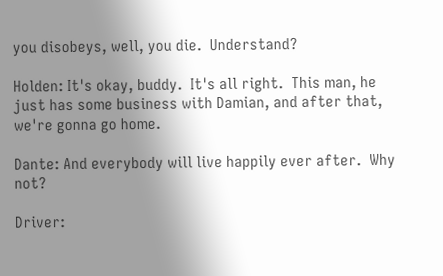you disobeys, well, you die.  Understand?

Holden: It's okay, buddy.  It's all right.  This man, he just has some business with Damian, and after that, we're gonna go home.

Dante: And everybody will live happily ever after.  Why not?

Driver: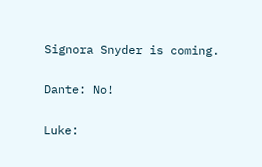Signora Snyder is coming.

Dante: No!

Luke: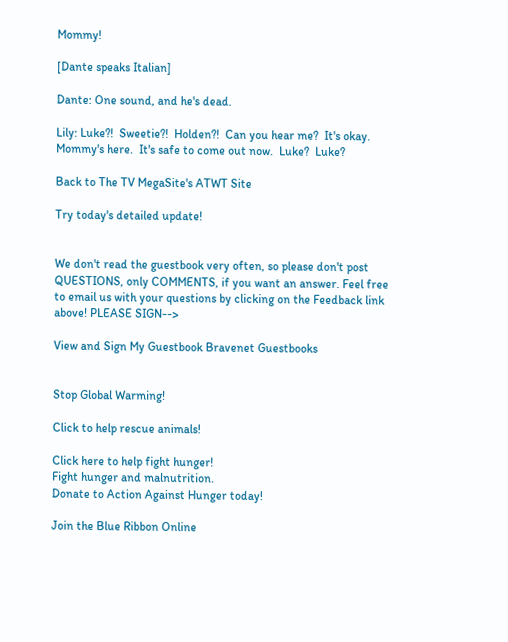Mommy!

[Dante speaks Italian]

Dante: One sound, and he's dead.

Lily: Luke?!  Sweetie?!  Holden?!  Can you hear me?  It's okay. Mommy's here.  It's safe to come out now.  Luke?  Luke?

Back to The TV MegaSite's ATWT Site

Try today's detailed update!


We don't read the guestbook very often, so please don't post QUESTIONS, only COMMENTS, if you want an answer. Feel free to email us with your questions by clicking on the Feedback link above! PLEASE SIGN-->

View and Sign My Guestbook Bravenet Guestbooks


Stop Global Warming!

Click to help rescue animals!

Click here to help fight hunger!
Fight hunger and malnutrition.
Donate to Action Against Hunger today!

Join the Blue Ribbon Online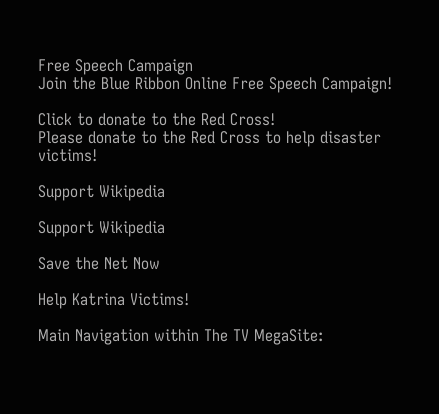Free Speech Campaign
Join the Blue Ribbon Online Free Speech Campaign!

Click to donate to the Red Cross!
Please donate to the Red Cross to help disaster victims!

Support Wikipedia

Support Wikipedia

Save the Net Now

Help Katrina Victims!

Main Navigation within The TV MegaSite: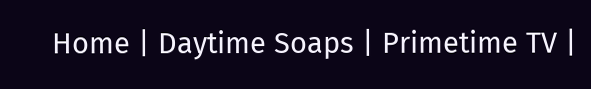Home | Daytime Soaps | Primetime TV |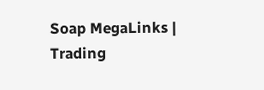Soap MegaLinks | Trading